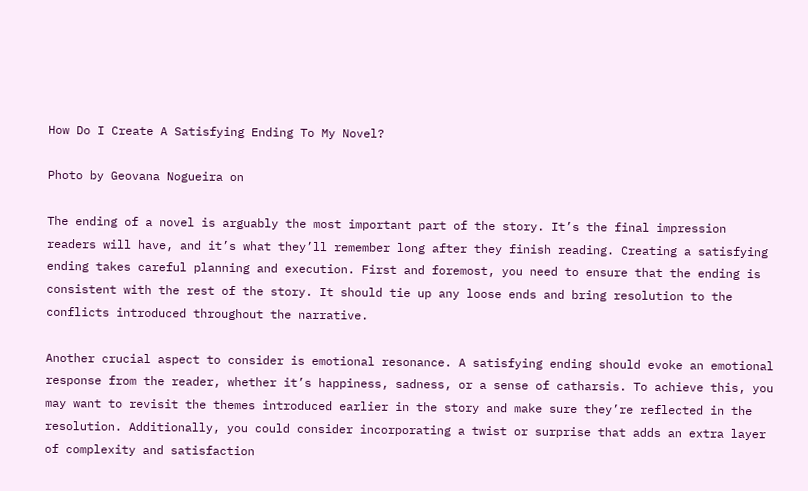How Do I Create A Satisfying Ending To My Novel?

Photo by Geovana Nogueira on

The ending of a novel is arguably the most important part of the story. It’s the final impression readers will have, and it’s what they’ll remember long after they finish reading. Creating a satisfying ending takes careful planning and execution. First and foremost, you need to ensure that the ending is consistent with the rest of the story. It should tie up any loose ends and bring resolution to the conflicts introduced throughout the narrative.

Another crucial aspect to consider is emotional resonance. A satisfying ending should evoke an emotional response from the reader, whether it’s happiness, sadness, or a sense of catharsis. To achieve this, you may want to revisit the themes introduced earlier in the story and make sure they’re reflected in the resolution. Additionally, you could consider incorporating a twist or surprise that adds an extra layer of complexity and satisfaction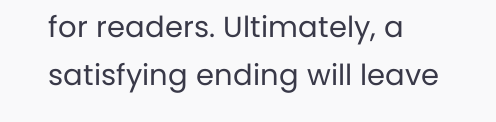for readers. Ultimately, a satisfying ending will leave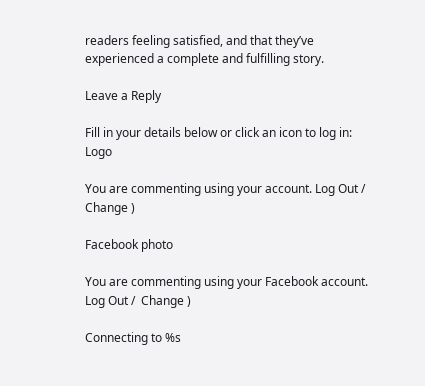readers feeling satisfied, and that they’ve experienced a complete and fulfilling story.

Leave a Reply

Fill in your details below or click an icon to log in: Logo

You are commenting using your account. Log Out /  Change )

Facebook photo

You are commenting using your Facebook account. Log Out /  Change )

Connecting to %s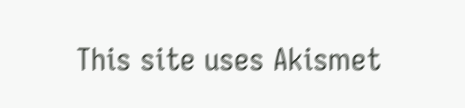This site uses Akismet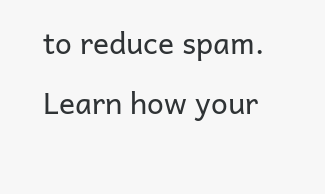to reduce spam. Learn how your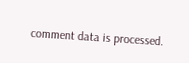comment data is processed.